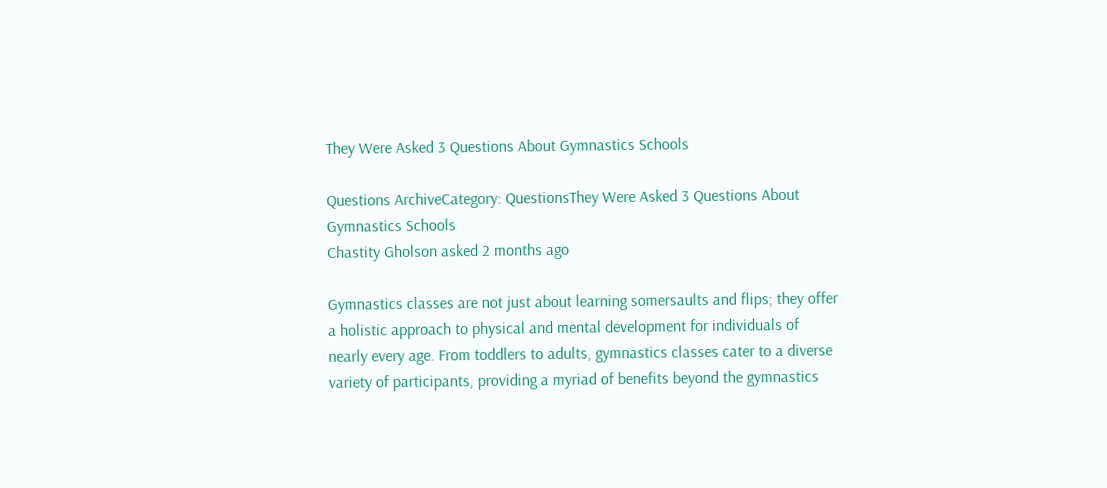They Were Asked 3 Questions About Gymnastics Schools

Questions ArchiveCategory: QuestionsThey Were Asked 3 Questions About Gymnastics Schools
Chastity Gholson asked 2 months ago

Gymnastics classes are not just about learning somersaults and flips; they offer a holistic approach to physical and mental development for individuals of nearly every age. From toddlers to adults, gymnastics classes cater to a diverse variety of participants, providing a myriad of benefits beyond the gymnastics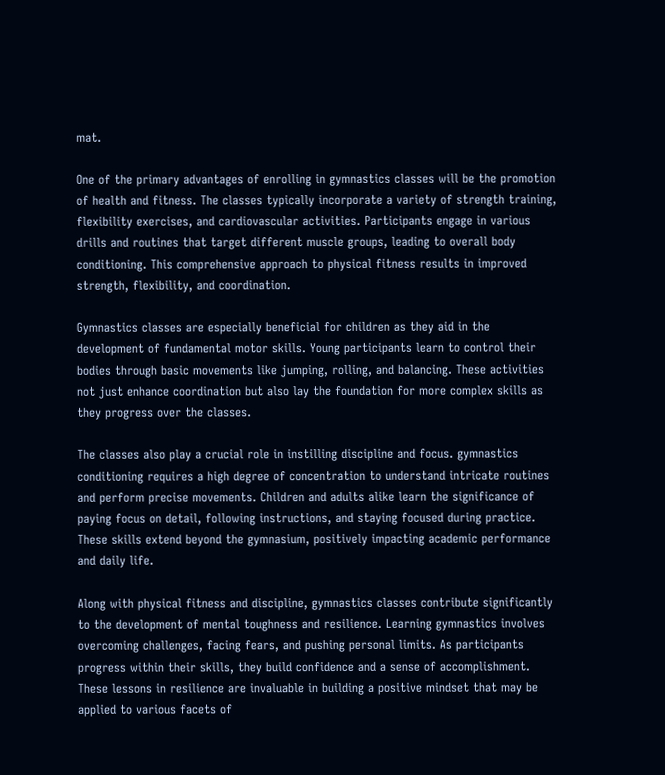mat.

One of the primary advantages of enrolling in gymnastics classes will be the promotion of health and fitness. The classes typically incorporate a variety of strength training, flexibility exercises, and cardiovascular activities. Participants engage in various drills and routines that target different muscle groups, leading to overall body conditioning. This comprehensive approach to physical fitness results in improved strength, flexibility, and coordination.

Gymnastics classes are especially beneficial for children as they aid in the development of fundamental motor skills. Young participants learn to control their bodies through basic movements like jumping, rolling, and balancing. These activities not just enhance coordination but also lay the foundation for more complex skills as they progress over the classes.

The classes also play a crucial role in instilling discipline and focus. gymnastics conditioning requires a high degree of concentration to understand intricate routines and perform precise movements. Children and adults alike learn the significance of paying focus on detail, following instructions, and staying focused during practice. These skills extend beyond the gymnasium, positively impacting academic performance and daily life.

Along with physical fitness and discipline, gymnastics classes contribute significantly to the development of mental toughness and resilience. Learning gymnastics involves overcoming challenges, facing fears, and pushing personal limits. As participants progress within their skills, they build confidence and a sense of accomplishment. These lessons in resilience are invaluable in building a positive mindset that may be applied to various facets of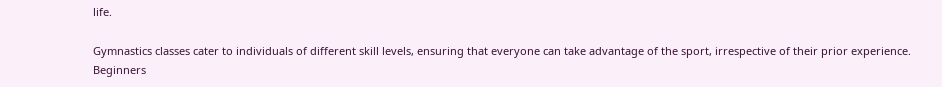life.

Gymnastics classes cater to individuals of different skill levels, ensuring that everyone can take advantage of the sport, irrespective of their prior experience. Beginners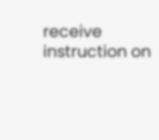receive instruction on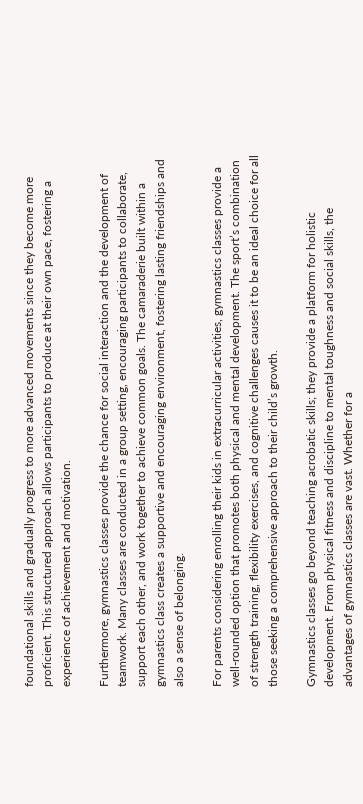foundational skills and gradually progress to more advanced movements since they become more proficient. This structured approach allows participants to produce at their own pace, fostering a experience of achievement and motivation.

Furthermore, gymnastics classes provide the chance for social interaction and the development of teamwork. Many classes are conducted in a group setting, encouraging participants to collaborate, support each other, and work together to achieve common goals. The camaraderie built within a gymnastics class creates a supportive and encouraging environment, fostering lasting friendships and also a sense of belonging.

For parents considering enrolling their kids in extracurricular activities, gymnastics classes provide a well-rounded option that promotes both physical and mental development. The sport’s combination of strength training, flexibility exercises, and cognitive challenges causes it to be an ideal choice for all those seeking a comprehensive approach to their child’s growth.

Gymnastics classes go beyond teaching acrobatic skills; they provide a platform for holistic development. From physical fitness and discipline to mental toughness and social skills, the advantages of gymnastics classes are vast. Whether for a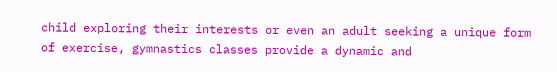child exploring their interests or even an adult seeking a unique form of exercise, gymnastics classes provide a dynamic and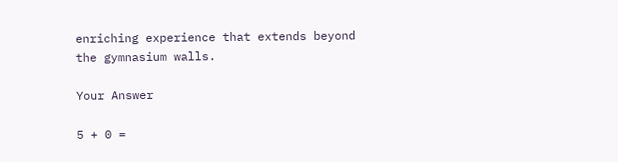enriching experience that extends beyond the gymnasium walls.

Your Answer

5 + 0 =